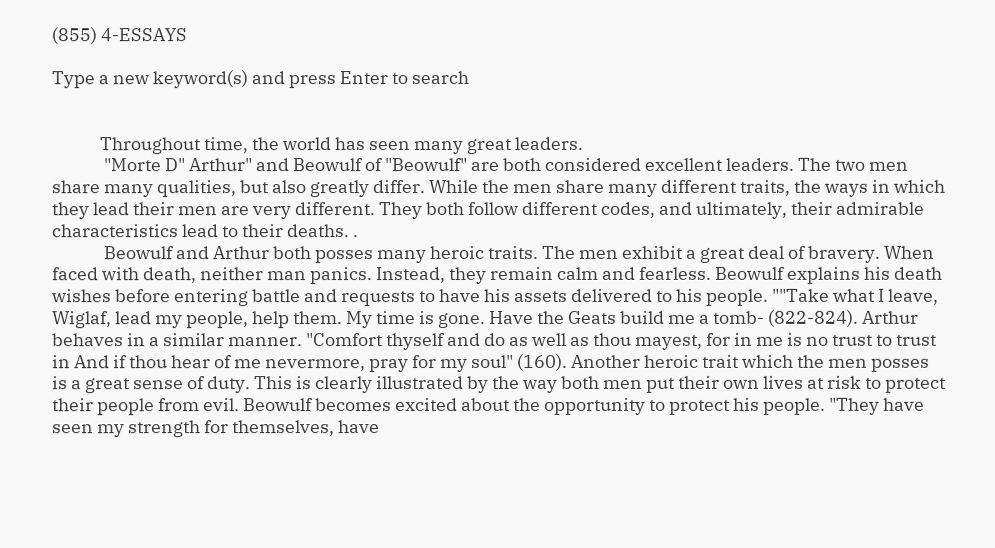(855) 4-ESSAYS

Type a new keyword(s) and press Enter to search


            Throughout time, the world has seen many great leaders.
             "Morte D" Arthur" and Beowulf of "Beowulf" are both considered excellent leaders. The two men share many qualities, but also greatly differ. While the men share many different traits, the ways in which they lead their men are very different. They both follow different codes, and ultimately, their admirable characteristics lead to their deaths. .
             Beowulf and Arthur both posses many heroic traits. The men exhibit a great deal of bravery. When faced with death, neither man panics. Instead, they remain calm and fearless. Beowulf explains his death wishes before entering battle and requests to have his assets delivered to his people. ""Take what I leave, Wiglaf, lead my people, help them. My time is gone. Have the Geats build me a tomb- (822-824). Arthur behaves in a similar manner. "Comfort thyself and do as well as thou mayest, for in me is no trust to trust in And if thou hear of me nevermore, pray for my soul" (160). Another heroic trait which the men posses is a great sense of duty. This is clearly illustrated by the way both men put their own lives at risk to protect their people from evil. Beowulf becomes excited about the opportunity to protect his people. "They have seen my strength for themselves, have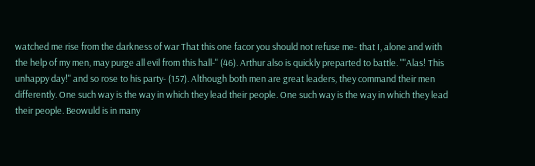watched me rise from the darkness of war That this one facor you should not refuse me- that I, alone and with the help of my men, may purge all evil from this hall-" (46). Arthur also is quickly preparted to battle. ""Alas! This unhappy day!" and so rose to his party- (157). Although both men are great leaders, they command their men differently. One such way is the way in which they lead their people. One such way is the way in which they lead their people. Beowuld is in many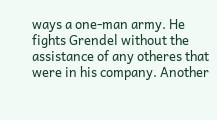ways a one-man army. He fights Grendel without the assistance of any otheres that were in his company. Another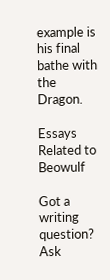example is his final bathe with the Dragon.

Essays Related to Beowulf

Got a writing question? Ask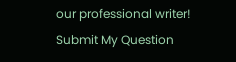our professional writer!
Submit My Question